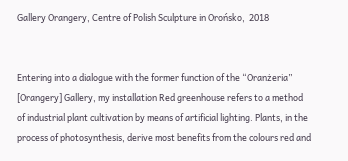Gallery Orangery, Centre of Polish Sculpture in Orońsko,  2018


Entering into a dialogue with the former function of the “Oranżeria” [Orangery] Gallery, my installation Red greenhouse refers to a method of industrial plant cultivation by means of artificial lighting. Plants, in the process of photosynthesis, derive most benefits from the colours red and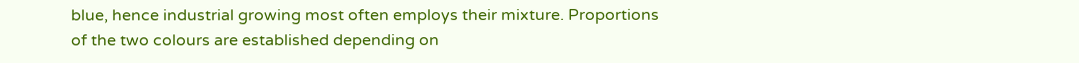blue, hence industrial growing most often employs their mixture. Proportions of the two colours are established depending on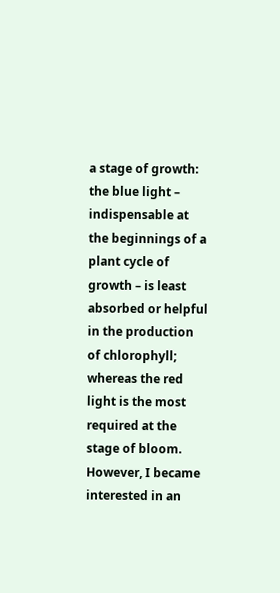a stage of growth: the blue light – indispensable at the beginnings of a plant cycle of growth – is least absorbed or helpful in the production of chlorophyll; whereas the red light is the most required at the stage of bloom. However, I became interested in an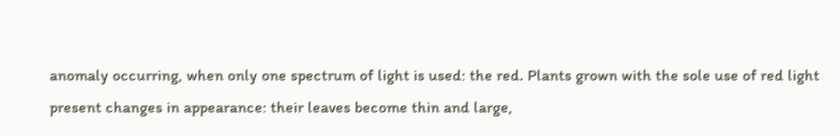anomaly occurring, when only one spectrum of light is used: the red. Plants grown with the sole use of red light present changes in appearance: their leaves become thin and large,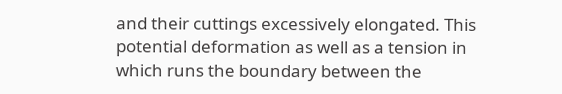and their cuttings excessively elongated. This potential deformation as well as a tension in which runs the boundary between the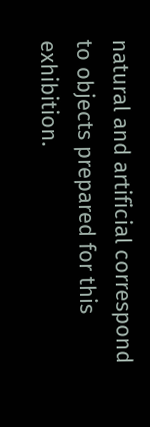natural and artificial correspond to objects prepared for this exhibition.